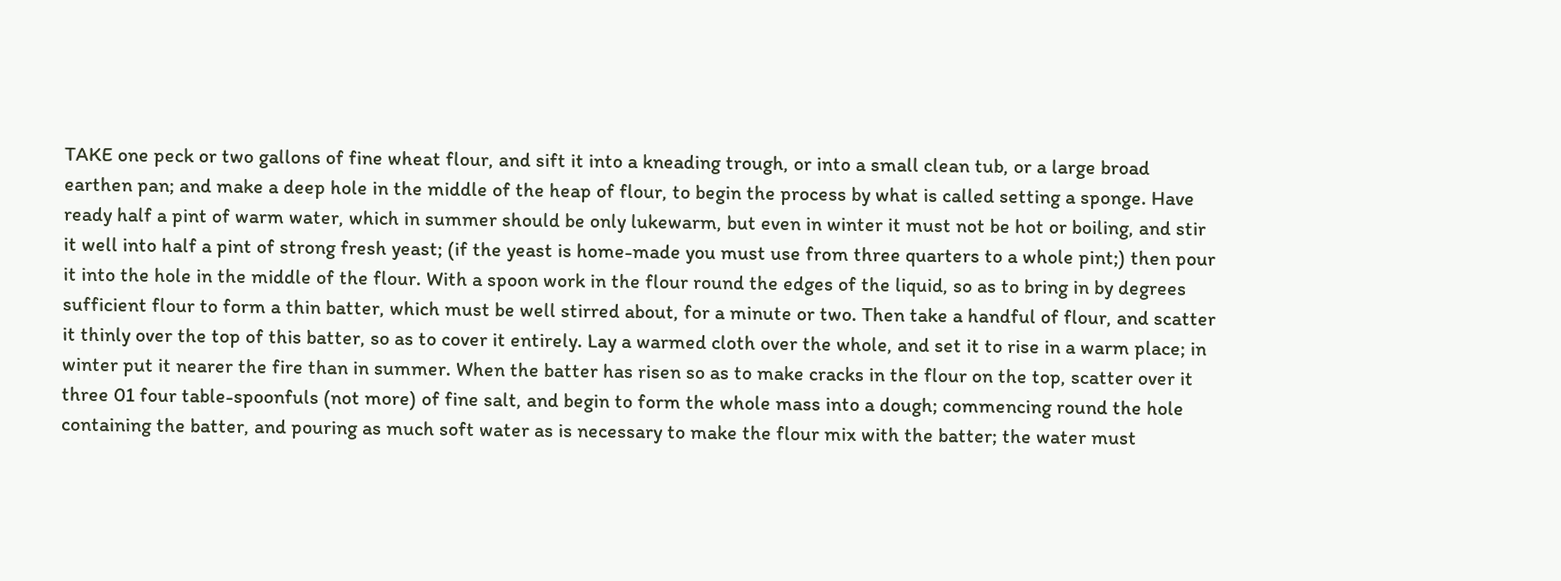TAKE one peck or two gallons of fine wheat flour, and sift it into a kneading trough, or into a small clean tub, or a large broad earthen pan; and make a deep hole in the middle of the heap of flour, to begin the process by what is called setting a sponge. Have ready half a pint of warm water, which in summer should be only lukewarm, but even in winter it must not be hot or boiling, and stir it well into half a pint of strong fresh yeast; (if the yeast is home-made you must use from three quarters to a whole pint;) then pour it into the hole in the middle of the flour. With a spoon work in the flour round the edges of the liquid, so as to bring in by degrees sufficient flour to form a thin batter, which must be well stirred about, for a minute or two. Then take a handful of flour, and scatter it thinly over the top of this batter, so as to cover it entirely. Lay a warmed cloth over the whole, and set it to rise in a warm place; in winter put it nearer the fire than in summer. When the batter has risen so as to make cracks in the flour on the top, scatter over it three 01 four table-spoonfuls (not more) of fine salt, and begin to form the whole mass into a dough; commencing round the hole containing the batter, and pouring as much soft water as is necessary to make the flour mix with the batter; the water must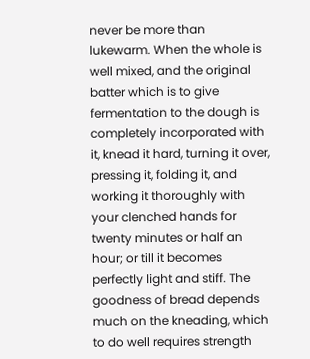never be more than lukewarm. When the whole is well mixed, and the original batter which is to give fermentation to the dough is completely incorporated with it, knead it hard, turning it over, pressing it, folding it, and working it thoroughly with your clenched hands for twenty minutes or half an hour; or till it becomes perfectly light and stiff. The goodness of bread depends much on the kneading, which to do well requires strength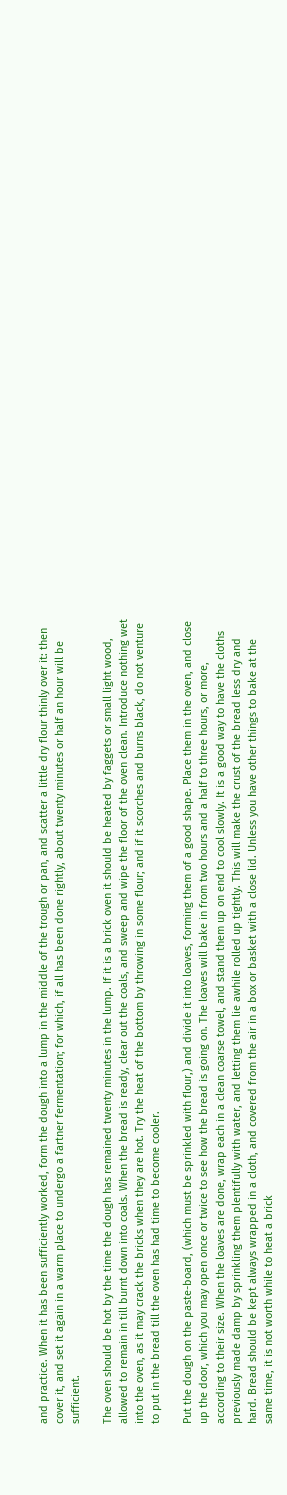and practice. When it has been sufficiently worked, form the dough into a lump in the middle of the trough or pan, and scatter a little dry flour thinly over it: then cover it, and set it again in a warm place to undergo a fartner fermentation; for which, if all has been done rightly, about twenty minutes or half an hour will be sufficient.

The oven should be hot by the time the dough has remained twenty minutes in the lump. If it is a brick oven it should be heated by faggets or small light wood, allowed to remain in till burnt down into coals. When the bread is ready, clear out the coals, and sweep and wipe the floor of the oven clean. Introduce nothing wet into the oven, as it may crack the bricks when they are hot. Try the heat of the bottom by throwing in some flour; and if it scorches and burns black, do not venture to put in the bread till the oven has had time to become cooler.

Put the dough on the paste-board, (which must be sprinkled with flour,) and divide it into loaves, forming them of a good shape. Place them in the oven, and close up the door, which you may open once or twice to see how the bread is going on. The loaves will bake in from two hours and a half to three hours, or more, according to their size. When the loaves are done, wrap each in a clean coarse towel, and stand them up on end to cool slowly. It is a good way to have the cloths previously made damp by sprinkling them plentifully with water, and letting them lie awhile rolled up tightly. This will make the crust of the bread less dry and hard. Bread should be kept always wrapped in a cloth, and covered from the air in a box or basket with a close lid. Unless you have other things to bake at the same time, it is not worth while to heat a brick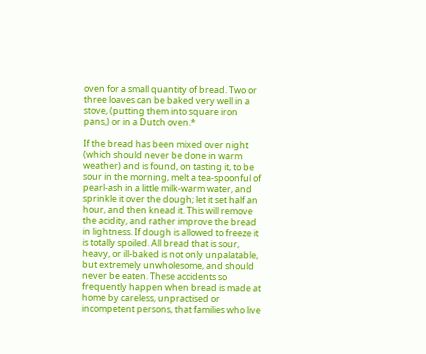oven for a small quantity of bread. Two or three loaves can be baked very well in a stove, (putting them into square iron pans,) or in a Dutch oven.*

If the bread has been mixed over night (which should never be done in warm weather) and is found, on tasting it, to be sour in the morning, melt a tea-spoonful of pearl-ash in a little milk-warm water, and sprinkle it over the dough; let it set half an hour, and then knead it. This will remove the acidity, and rather improve the bread in lightness. If dough is allowed to freeze it is totally spoiled. All bread that is sour, heavy, or ill-baked is not only unpalatable, but extremely unwholesome, and should never be eaten. These accidents so frequently happen when bread is made at home by careless, unpractised or incompetent persons, that families who live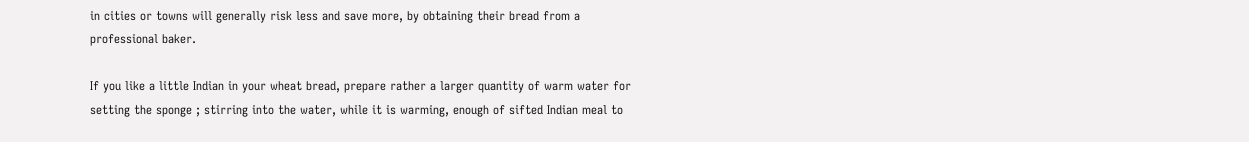in cities or towns will generally risk less and save more, by obtaining their bread from a professional baker.

If you like a little Indian in your wheat bread, prepare rather a larger quantity of warm water for setting the sponge ; stirring into the water, while it is warming, enough of sifted Indian meal to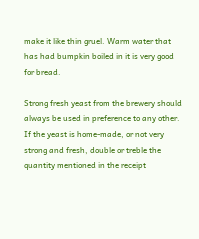make it like thin gruel. Warm water that has had bumpkin boiled in it is very good for bread.

Strong fresh yeast from the brewery should always be used in preference to any other. If the yeast is home-made, or not very strong and fresh, double or treble the quantity mentioned in the receipt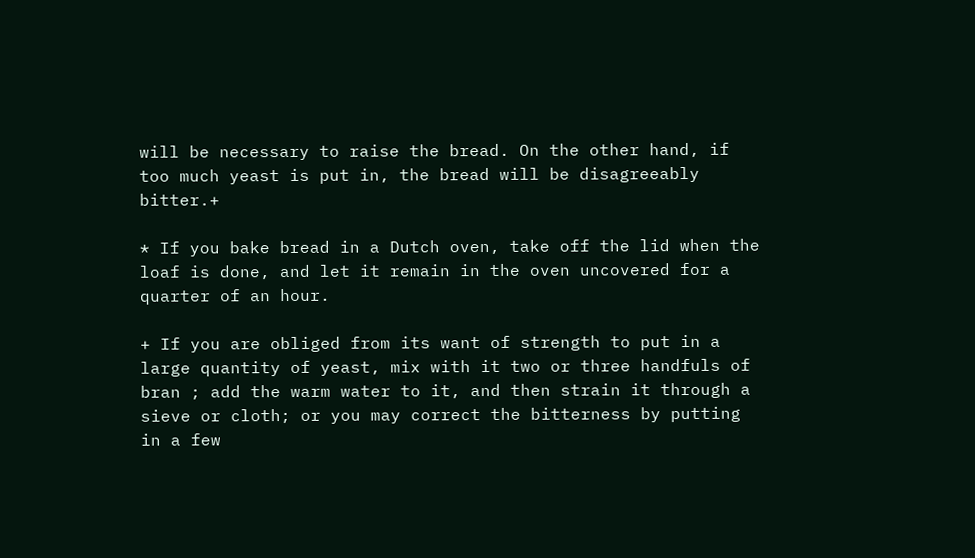will be necessary to raise the bread. On the other hand, if too much yeast is put in, the bread will be disagreeably bitter.+

* If you bake bread in a Dutch oven, take off the lid when the loaf is done, and let it remain in the oven uncovered for a quarter of an hour.

+ If you are obliged from its want of strength to put in a large quantity of yeast, mix with it two or three handfuls of bran ; add the warm water to it, and then strain it through a sieve or cloth; or you may correct the bitterness by putting in a few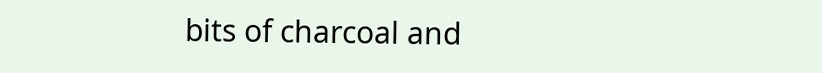bits of charcoal and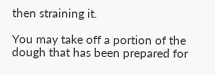then straining it.

You may take off a portion of the dough that has been prepared for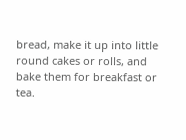bread, make it up into little round cakes or rolls, and bake them for breakfast or tea.